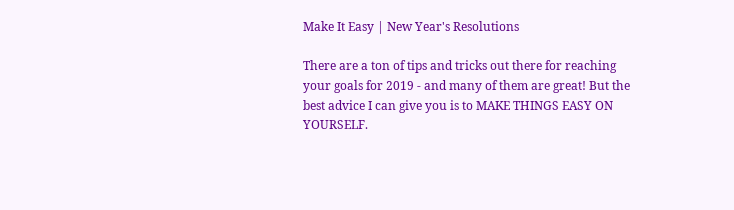Make It Easy | New Year's Resolutions

There are a ton of tips and tricks out there for reaching your goals for 2019 - and many of them are great! But the best advice I can give you is to MAKE THINGS EASY ON YOURSELF.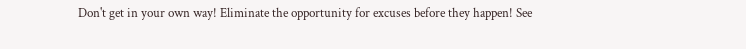Don't get in your own way! Eliminate the opportunity for excuses before they happen! See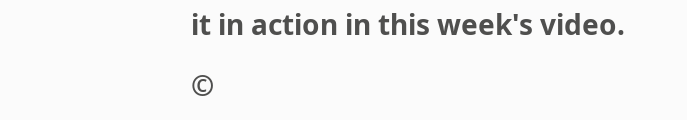it in action in this week's video.

©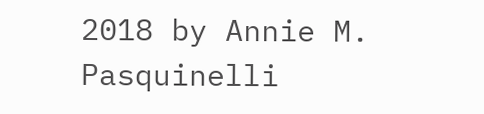2018 by Annie M. Pasquinelli